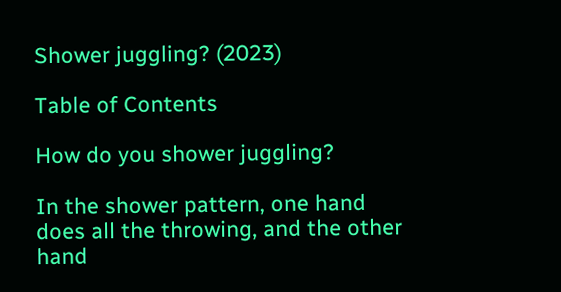Shower juggling? (2023)

Table of Contents

How do you shower juggling?

In the shower pattern, one hand does all the throwing, and the other hand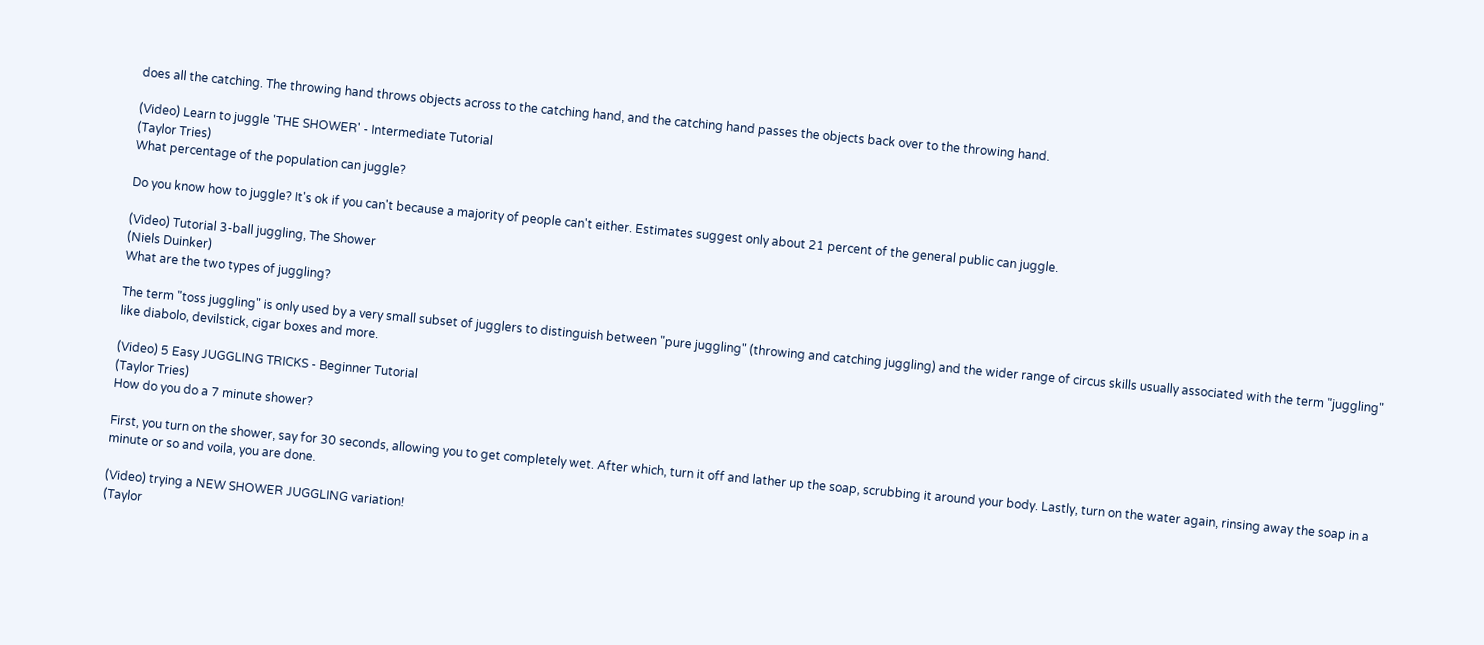does all the catching. The throwing hand throws objects across to the catching hand, and the catching hand passes the objects back over to the throwing hand.

(Video) Learn to juggle 'THE SHOWER' - Intermediate Tutorial
(Taylor Tries)
What percentage of the population can juggle?

Do you know how to juggle? It's ok if you can't because a majority of people can't either. Estimates suggest only about 21 percent of the general public can juggle.

(Video) Tutorial 3-ball juggling, The Shower
(Niels Duinker)
What are the two types of juggling?

The term "toss juggling" is only used by a very small subset of jugglers to distinguish between "pure juggling" (throwing and catching juggling) and the wider range of circus skills usually associated with the term "juggling" like diabolo, devilstick, cigar boxes and more.

(Video) 5 Easy JUGGLING TRICKS - Beginner Tutorial
(Taylor Tries)
How do you do a 7 minute shower?

First, you turn on the shower, say for 30 seconds, allowing you to get completely wet. After which, turn it off and lather up the soap, scrubbing it around your body. Lastly, turn on the water again, rinsing away the soap in a minute or so and voila, you are done.

(Video) trying a NEW SHOWER JUGGLING variation!
(Taylor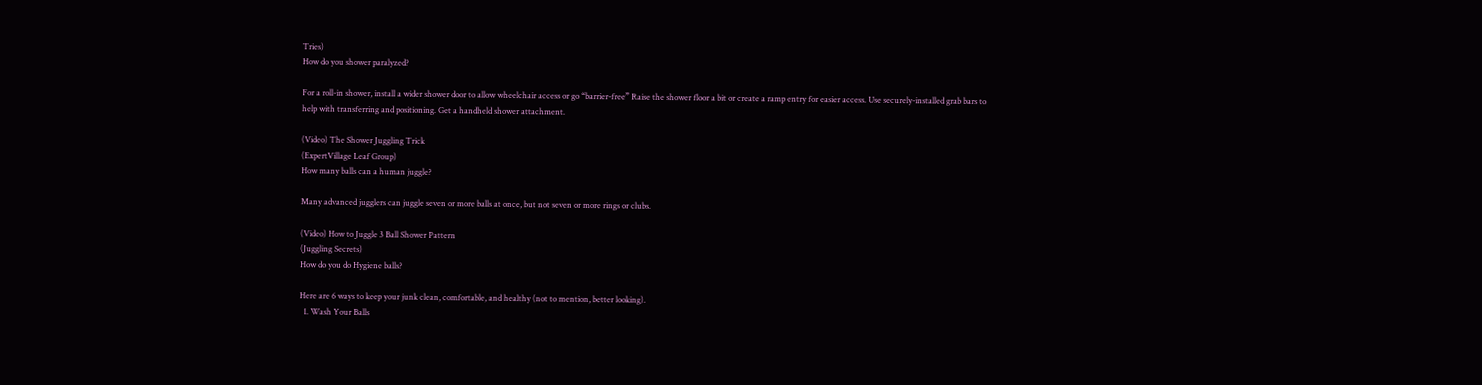Tries)
How do you shower paralyzed?

For a roll-in shower, install a wider shower door to allow wheelchair access or go “barrier-free” Raise the shower floor a bit or create a ramp entry for easier access. Use securely-installed grab bars to help with transferring and positioning. Get a handheld shower attachment.

(Video) The Shower Juggling Trick
(ExpertVillage Leaf Group)
How many balls can a human juggle?

Many advanced jugglers can juggle seven or more balls at once, but not seven or more rings or clubs.

(Video) How to Juggle 3 Ball Shower Pattern
(Juggling Secrets)
How do you do Hygiene balls?

Here are 6 ways to keep your junk clean, comfortable, and healthy (not to mention, better looking).
  1. Wash Your Balls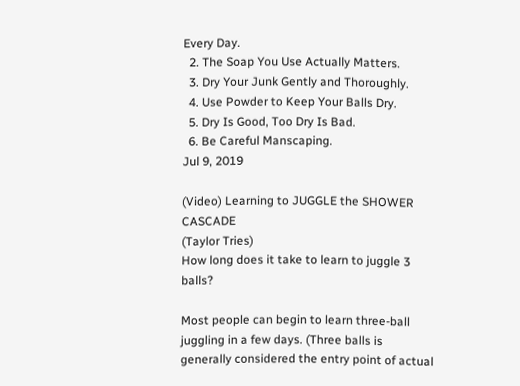Every Day.
  2. The Soap You Use Actually Matters.
  3. Dry Your Junk Gently and Thoroughly.
  4. Use Powder to Keep Your Balls Dry.
  5. Dry Is Good, Too Dry Is Bad.
  6. Be Careful Manscaping.
Jul 9, 2019

(Video) Learning to JUGGLE the SHOWER CASCADE
(Taylor Tries)
How long does it take to learn to juggle 3 balls?

Most people can begin to learn three-ball juggling in a few days. (Three balls is generally considered the entry point of actual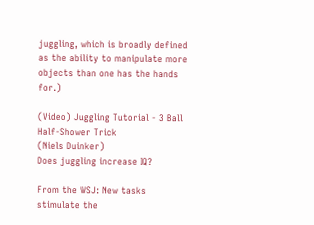juggling, which is broadly defined as the ability to manipulate more objects than one has the hands for.)

(Video) Juggling Tutorial - 3 Ball Half-Shower Trick
(Niels Duinker)
Does juggling increase IQ?

From the WSJ: New tasks stimulate the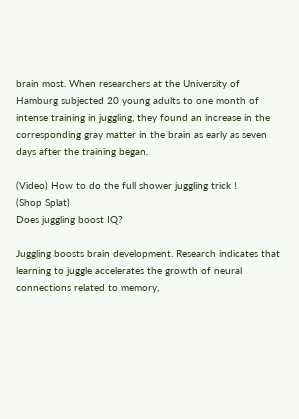brain most. When researchers at the University of Hamburg subjected 20 young adults to one month of intense training in juggling, they found an increase in the corresponding gray matter in the brain as early as seven days after the training began.

(Video) How to do the full shower juggling trick !
(Shop Splat)
Does juggling boost IQ?

Juggling boosts brain development. Research indicates that learning to juggle accelerates the growth of neural connections related to memory,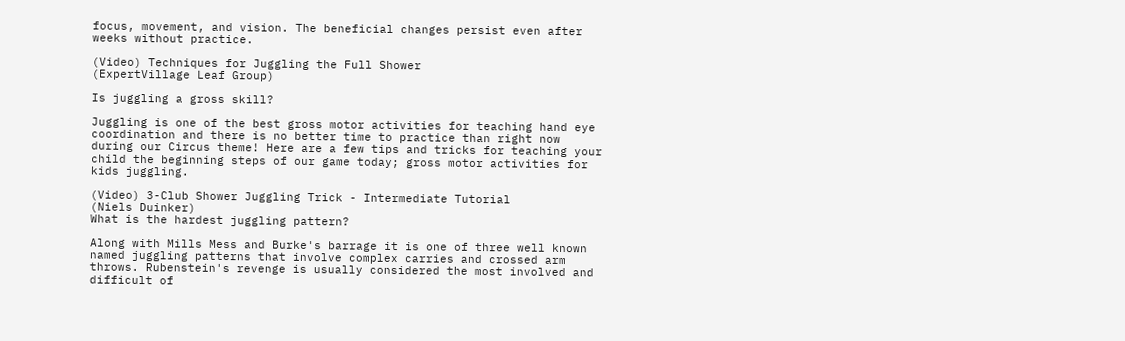focus, movement, and vision. The beneficial changes persist even after weeks without practice.

(Video) Techniques for Juggling the Full Shower
(ExpertVillage Leaf Group)

Is juggling a gross skill?

Juggling is one of the best gross motor activities for teaching hand eye coordination and there is no better time to practice than right now during our Circus theme! Here are a few tips and tricks for teaching your child the beginning steps of our game today; gross motor activities for kids juggling.

(Video) 3-Club Shower Juggling Trick - Intermediate Tutorial
(Niels Duinker)
What is the hardest juggling pattern?

Along with Mills Mess and Burke's barrage it is one of three well known named juggling patterns that involve complex carries and crossed arm throws. Rubenstein's revenge is usually considered the most involved and difficult of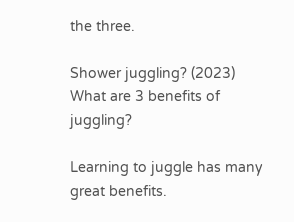the three.

Shower juggling? (2023)
What are 3 benefits of juggling?

Learning to juggle has many great benefits.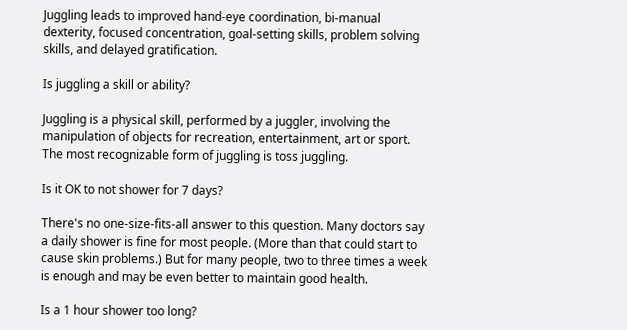Juggling leads to improved hand-eye coordination, bi-manual dexterity, focused concentration, goal-setting skills, problem solving skills, and delayed gratification.

Is juggling a skill or ability?

Juggling is a physical skill, performed by a juggler, involving the manipulation of objects for recreation, entertainment, art or sport. The most recognizable form of juggling is toss juggling.

Is it OK to not shower for 7 days?

There's no one-size-fits-all answer to this question. Many doctors say a daily shower is fine for most people. (More than that could start to cause skin problems.) But for many people, two to three times a week is enough and may be even better to maintain good health.

Is a 1 hour shower too long?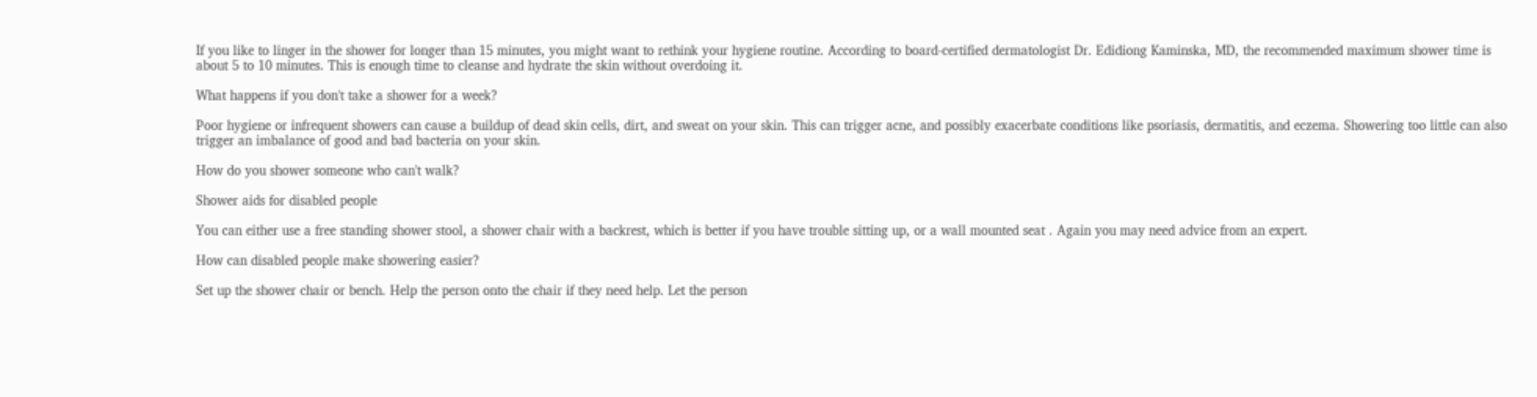If you like to linger in the shower for longer than 15 minutes, you might want to rethink your hygiene routine. According to board-certified dermatologist Dr. Edidiong Kaminska, MD, the recommended maximum shower time is about 5 to 10 minutes. This is enough time to cleanse and hydrate the skin without overdoing it.

What happens if you don't take a shower for a week?

Poor hygiene or infrequent showers can cause a buildup of dead skin cells, dirt, and sweat on your skin. This can trigger acne, and possibly exacerbate conditions like psoriasis, dermatitis, and eczema. Showering too little can also trigger an imbalance of good and bad bacteria on your skin.

How do you shower someone who can't walk?

Shower aids for disabled people

You can either use a free standing shower stool, a shower chair with a backrest, which is better if you have trouble sitting up, or a wall mounted seat . Again you may need advice from an expert.

How can disabled people make showering easier?

Set up the shower chair or bench. Help the person onto the chair if they need help. Let the person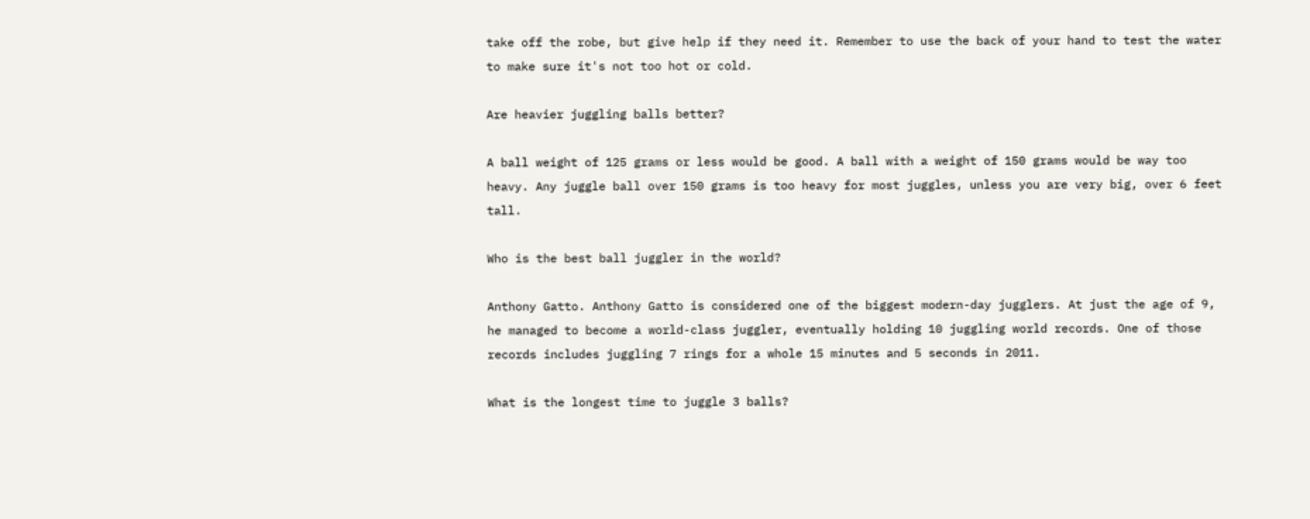take off the robe, but give help if they need it. Remember to use the back of your hand to test the water to make sure it's not too hot or cold.

Are heavier juggling balls better?

A ball weight of 125 grams or less would be good. A ball with a weight of 150 grams would be way too heavy. Any juggle ball over 150 grams is too heavy for most juggles, unless you are very big, over 6 feet tall.

Who is the best ball juggler in the world?

Anthony Gatto. Anthony Gatto is considered one of the biggest modern-day jugglers. At just the age of 9, he managed to become a world-class juggler, eventually holding 10 juggling world records. One of those records includes juggling 7 rings for a whole 15 minutes and 5 seconds in 2011.

What is the longest time to juggle 3 balls?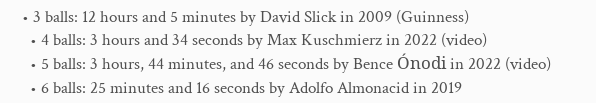• 3 balls: 12 hours and 5 minutes by David Slick in 2009 (Guinness)
  • 4 balls: 3 hours and 34 seconds by Max Kuschmierz in 2022 (video)
  • 5 balls: 3 hours, 44 minutes, and 46 seconds by Bence Ónodi in 2022 (video)
  • 6 balls: 25 minutes and 16 seconds by Adolfo Almonacid in 2019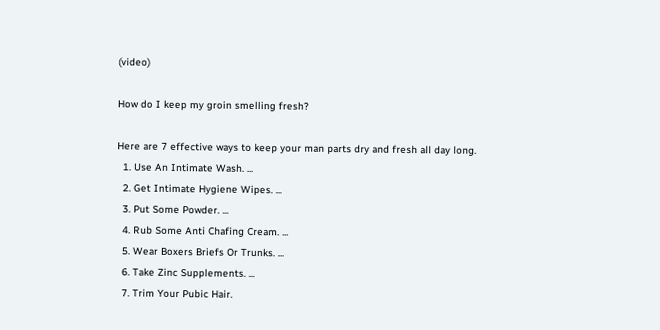(video)

How do I keep my groin smelling fresh?

Here are 7 effective ways to keep your man parts dry and fresh all day long.
  1. Use An Intimate Wash. ...
  2. Get Intimate Hygiene Wipes. ...
  3. Put Some Powder. ...
  4. Rub Some Anti Chafing Cream. ...
  5. Wear Boxers Briefs Or Trunks. ...
  6. Take Zinc Supplements. ...
  7. Trim Your Pubic Hair.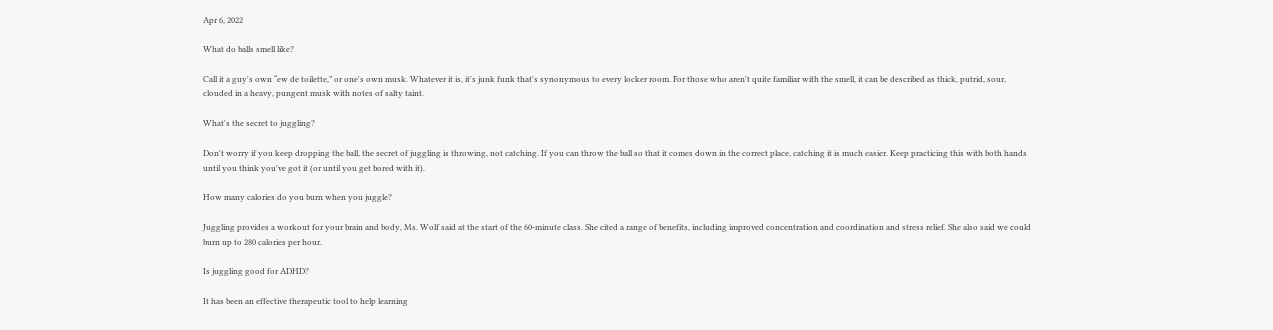Apr 6, 2022

What do balls smell like?

Call it a guy's own “ew de toilette,” or one's own musk. Whatever it is, it's junk funk that's synonymous to every locker room. For those who aren't quite familiar with the smell, it can be described as thick, putrid, sour, clouded in a heavy, pungent musk with notes of salty taint.

What's the secret to juggling?

Don't worry if you keep dropping the ball, the secret of juggling is throwing, not catching. If you can throw the ball so that it comes down in the correct place, catching it is much easier. Keep practicing this with both hands until you think you've got it (or until you get bored with it).

How many calories do you burn when you juggle?

Juggling provides a workout for your brain and body, Ms. Wolf said at the start of the 60-minute class. She cited a range of benefits, including improved concentration and coordination and stress relief. She also said we could burn up to 280 calories per hour.

Is juggling good for ADHD?

It has been an effective therapeutic tool to help learning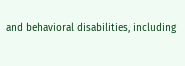and behavioral disabilities, including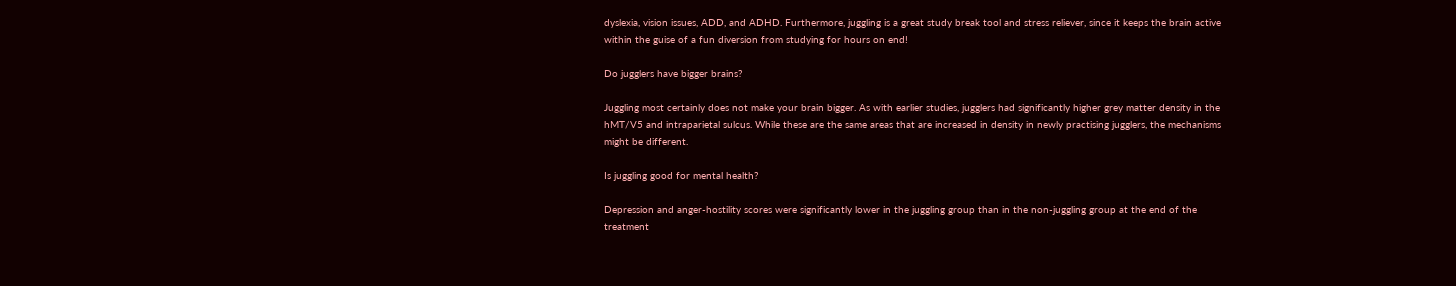dyslexia, vision issues, ADD, and ADHD. Furthermore, juggling is a great study break tool and stress reliever, since it keeps the brain active within the guise of a fun diversion from studying for hours on end!

Do jugglers have bigger brains?

Juggling most certainly does not make your brain bigger. As with earlier studies, jugglers had significantly higher grey matter density in the hMT/V5 and intraparietal sulcus. While these are the same areas that are increased in density in newly practising jugglers, the mechanisms might be different.

Is juggling good for mental health?

Depression and anger-hostility scores were significantly lower in the juggling group than in the non-juggling group at the end of the treatment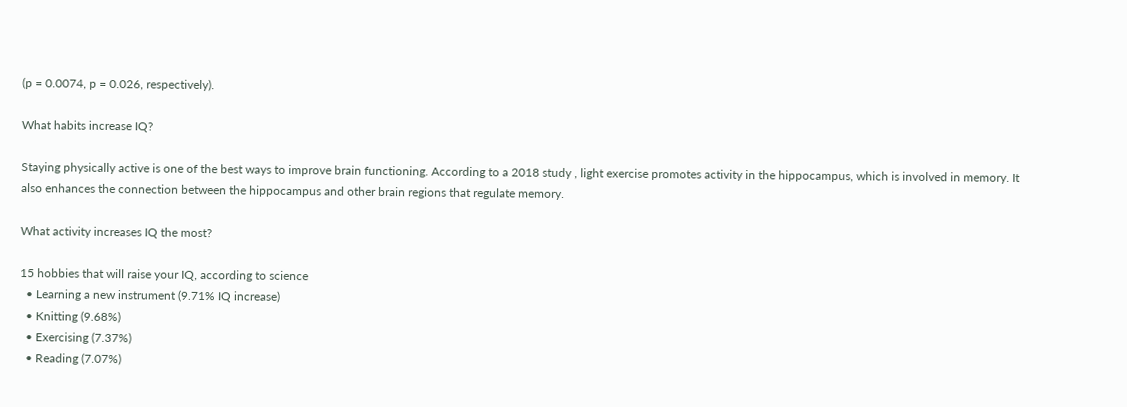(p = 0.0074, p = 0.026, respectively).

What habits increase IQ?

Staying physically active is one of the best ways to improve brain functioning. According to a 2018 study , light exercise promotes activity in the hippocampus, which is involved in memory. It also enhances the connection between the hippocampus and other brain regions that regulate memory.

What activity increases IQ the most?

15 hobbies that will raise your IQ, according to science
  • Learning a new instrument (9.71% IQ increase)
  • Knitting (9.68%)
  • Exercising (7.37%)
  • Reading (7.07%)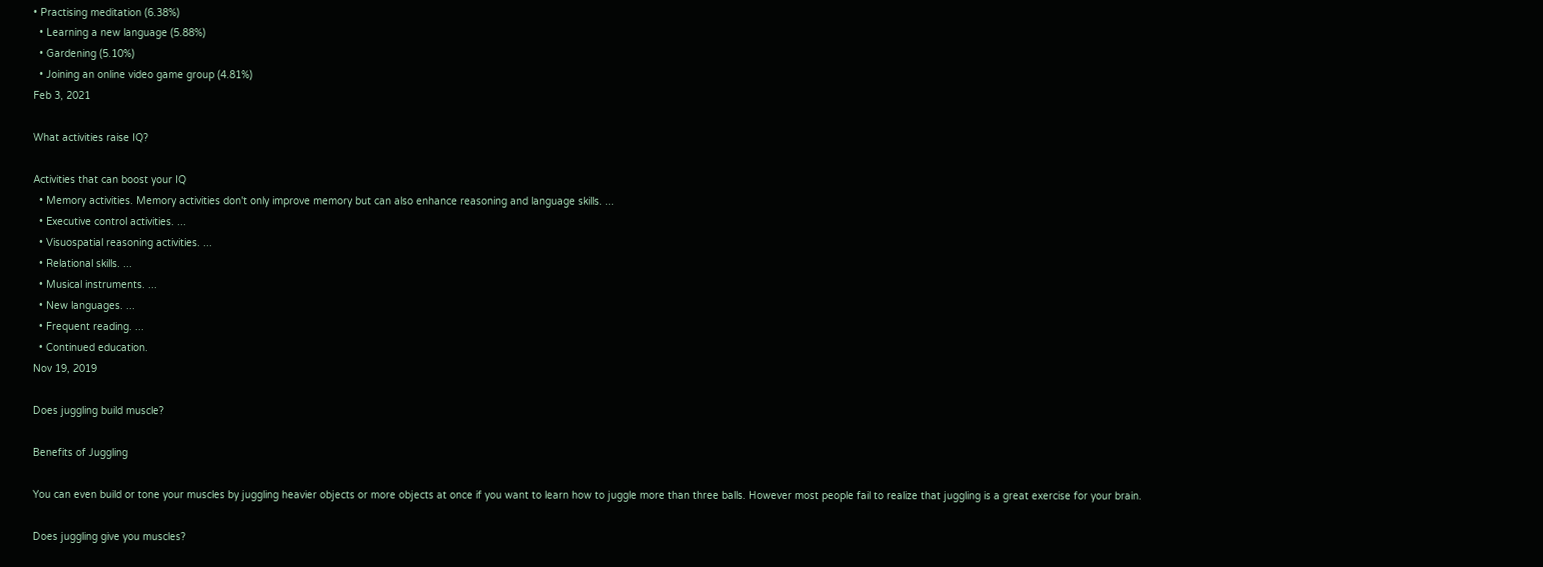• Practising meditation (6.38%)
  • Learning a new language (5.88%)
  • Gardening (5.10%)
  • Joining an online video game group (4.81%)
Feb 3, 2021

What activities raise IQ?

Activities that can boost your IQ
  • Memory activities. Memory activities don't only improve memory but can also enhance reasoning and language skills. ...
  • Executive control activities. ...
  • Visuospatial reasoning activities. ...
  • Relational skills. ...
  • Musical instruments. ...
  • New languages. ...
  • Frequent reading. ...
  • Continued education.
Nov 19, 2019

Does juggling build muscle?

Benefits of Juggling

You can even build or tone your muscles by juggling heavier objects or more objects at once if you want to learn how to juggle more than three balls. However most people fail to realize that juggling is a great exercise for your brain.

Does juggling give you muscles?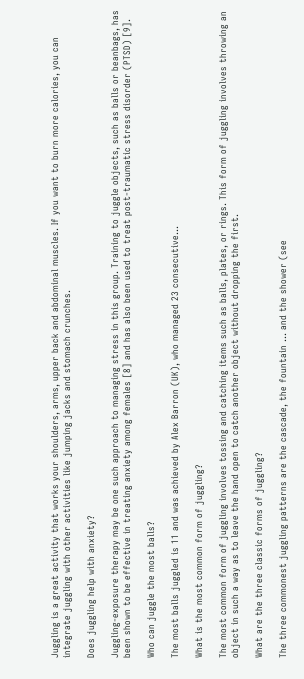Juggling is a great activity that works your shoulders, arms, upper back and abdominal muscles. If you want to burn more calories, you can integrate juggling with other activities like jumping jacks and stomach crunches.

Does juggling help with anxiety?

Juggling-exposure therapy may be one such approach to managing stress in this group. Training to juggle objects, such as balls or beanbags, has been shown to be effective in treating anxiety among females [8] and has also been used to treat post-traumatic stress disorder (PTSD) [9].

Who can juggle the most balls?

The most balls juggled is 11 and was achieved by Alex Barron (UK), who managed 23 consecutive…

What is the most common form of juggling?

The most common form of juggling involves tossing and catching items such as balls, plates, or rings. This form of juggling involves throwing an object in such a way as to leave the hand open to catch another object without dropping the first.

What are the three classic forms of juggling?

The three commonest juggling patterns are the cascade, the fountain … and the shower (see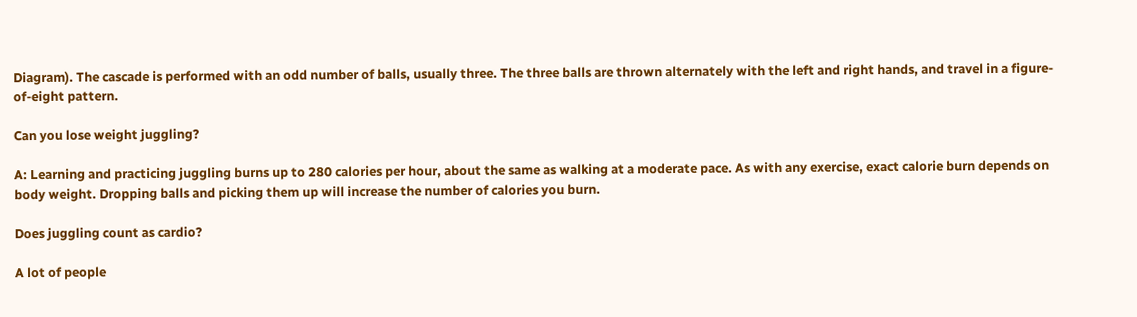Diagram). The cascade is performed with an odd number of balls, usually three. The three balls are thrown alternately with the left and right hands, and travel in a figure-of-eight pattern.

Can you lose weight juggling?

A: Learning and practicing juggling burns up to 280 calories per hour, about the same as walking at a moderate pace. As with any exercise, exact calorie burn depends on body weight. Dropping balls and picking them up will increase the number of calories you burn.

Does juggling count as cardio?

A lot of people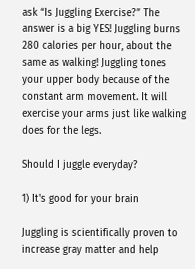ask “Is Juggling Exercise?” The answer is a big YES! Juggling burns 280 calories per hour, about the same as walking! Juggling tones your upper body because of the constant arm movement. It will exercise your arms just like walking does for the legs.

Should I juggle everyday?

1) It's good for your brain

Juggling is scientifically proven to increase gray matter and help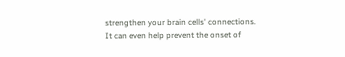strengthen your brain cells' connections. It can even help prevent the onset of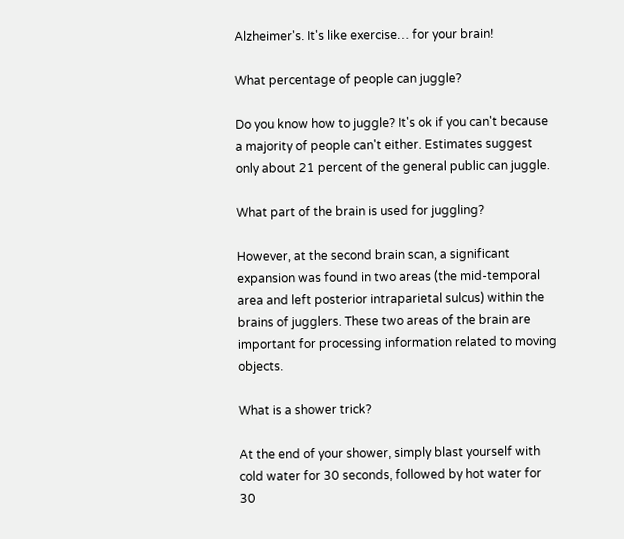Alzheimer's. It's like exercise… for your brain!

What percentage of people can juggle?

Do you know how to juggle? It's ok if you can't because a majority of people can't either. Estimates suggest only about 21 percent of the general public can juggle.

What part of the brain is used for juggling?

However, at the second brain scan, a significant expansion was found in two areas (the mid-temporal area and left posterior intraparietal sulcus) within the brains of jugglers. These two areas of the brain are important for processing information related to moving objects.

What is a shower trick?

At the end of your shower, simply blast yourself with cold water for 30 seconds, followed by hot water for 30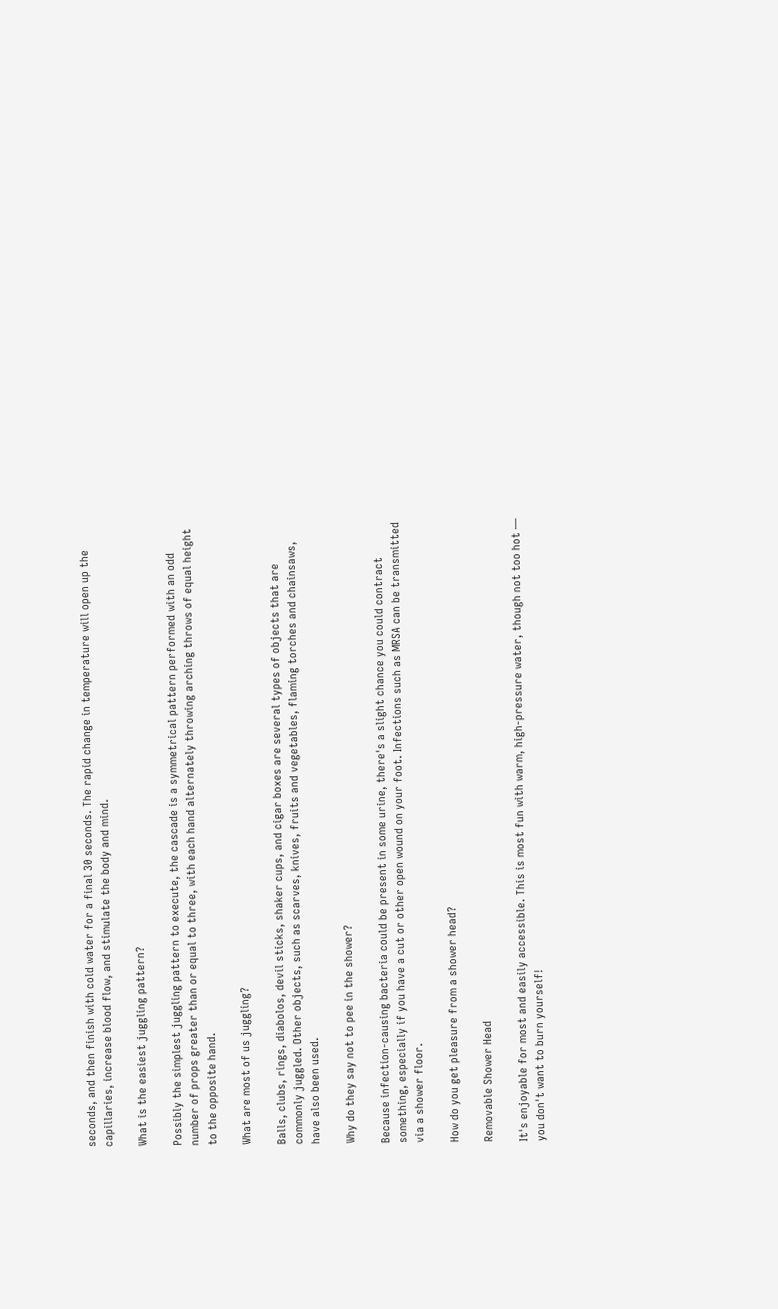seconds, and then finish with cold water for a final 30 seconds. The rapid change in temperature will open up the capillaries, increase blood flow, and stimulate the body and mind.

What is the easiest juggling pattern?

Possibly the simplest juggling pattern to execute, the cascade is a symmetrical pattern performed with an odd number of props greater than or equal to three, with each hand alternately throwing arching throws of equal height to the opposite hand.

What are most of us juggling?

Balls, clubs, rings, diabolos, devil sticks, shaker cups, and cigar boxes are several types of objects that are commonly juggled. Other objects, such as scarves, knives, fruits and vegetables, flaming torches and chainsaws, have also been used.

Why do they say not to pee in the shower?

Because infection-causing bacteria could be present in some urine, there's a slight chance you could contract something, especially if you have a cut or other open wound on your foot. Infections such as MRSA can be transmitted via a shower floor.

How do you get pleasure from a shower head?

Removable Shower Head

It's enjoyable for most and easily accessible. This is most fun with warm, high-pressure water, though not too hot — you don't want to burn yourself!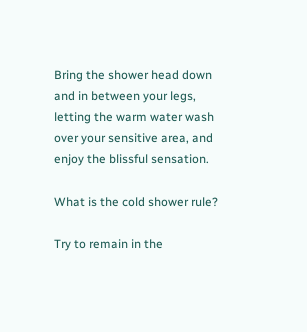Bring the shower head down and in between your legs, letting the warm water wash over your sensitive area, and enjoy the blissful sensation.

What is the cold shower rule?

Try to remain in the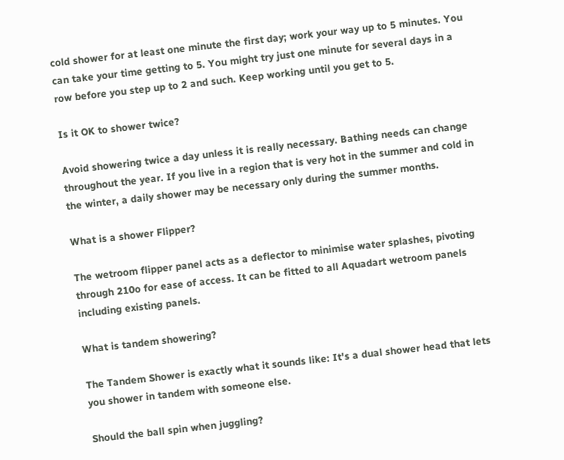cold shower for at least one minute the first day; work your way up to 5 minutes. You can take your time getting to 5. You might try just one minute for several days in a row before you step up to 2 and such. Keep working until you get to 5.

Is it OK to shower twice?

Avoid showering twice a day unless it is really necessary. Bathing needs can change throughout the year. If you live in a region that is very hot in the summer and cold in the winter, a daily shower may be necessary only during the summer months.

What is a shower Flipper?

The wetroom flipper panel acts as a deflector to minimise water splashes, pivoting through 210o for ease of access. It can be fitted to all Aquadart wetroom panels including existing panels.

What is tandem showering?

The Tandem Shower is exactly what it sounds like: It's a dual shower head that lets you shower in tandem with someone else.

Should the ball spin when juggling?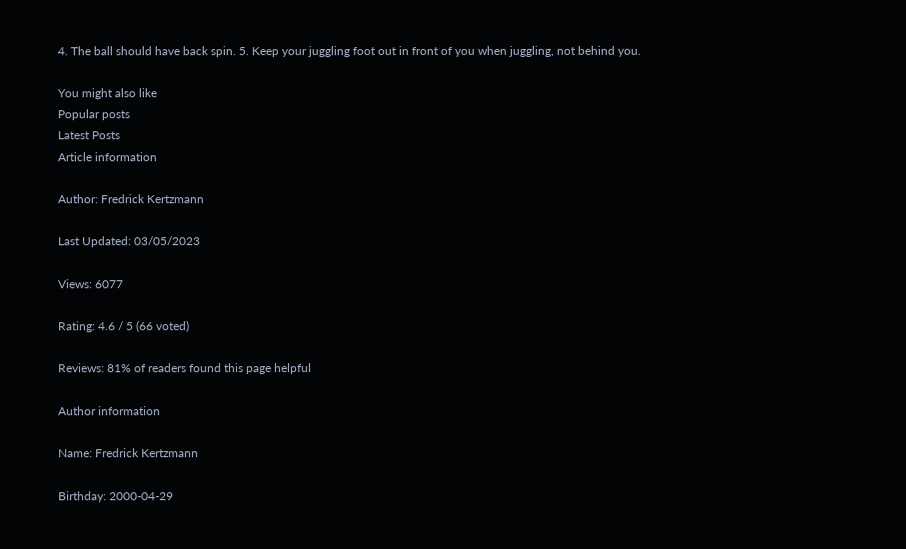4. The ball should have back spin. 5. Keep your juggling foot out in front of you when juggling, not behind you.

You might also like
Popular posts
Latest Posts
Article information

Author: Fredrick Kertzmann

Last Updated: 03/05/2023

Views: 6077

Rating: 4.6 / 5 (66 voted)

Reviews: 81% of readers found this page helpful

Author information

Name: Fredrick Kertzmann

Birthday: 2000-04-29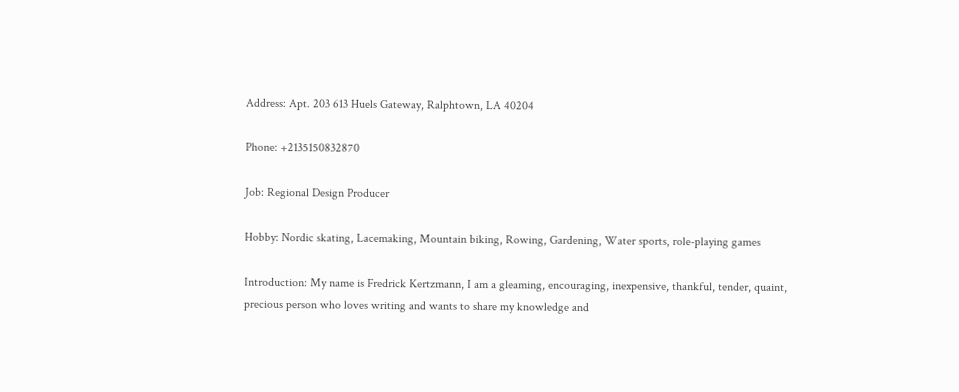Address: Apt. 203 613 Huels Gateway, Ralphtown, LA 40204

Phone: +2135150832870

Job: Regional Design Producer

Hobby: Nordic skating, Lacemaking, Mountain biking, Rowing, Gardening, Water sports, role-playing games

Introduction: My name is Fredrick Kertzmann, I am a gleaming, encouraging, inexpensive, thankful, tender, quaint, precious person who loves writing and wants to share my knowledge and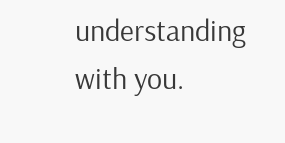understanding with you.